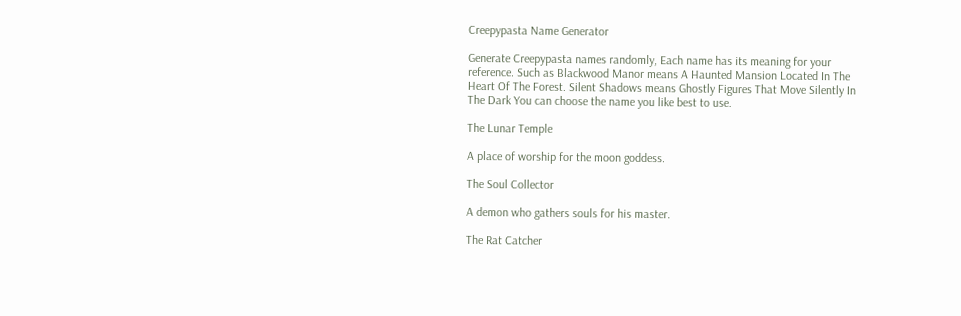Creepypasta Name Generator

Generate Creepypasta names randomly, Each name has its meaning for your reference. Such as Blackwood Manor means A Haunted Mansion Located In The Heart Of The Forest. Silent Shadows means Ghostly Figures That Move Silently In The Dark You can choose the name you like best to use.

The Lunar Temple

A place of worship for the moon goddess.

The Soul Collector

A demon who gathers souls for his master.

The Rat Catcher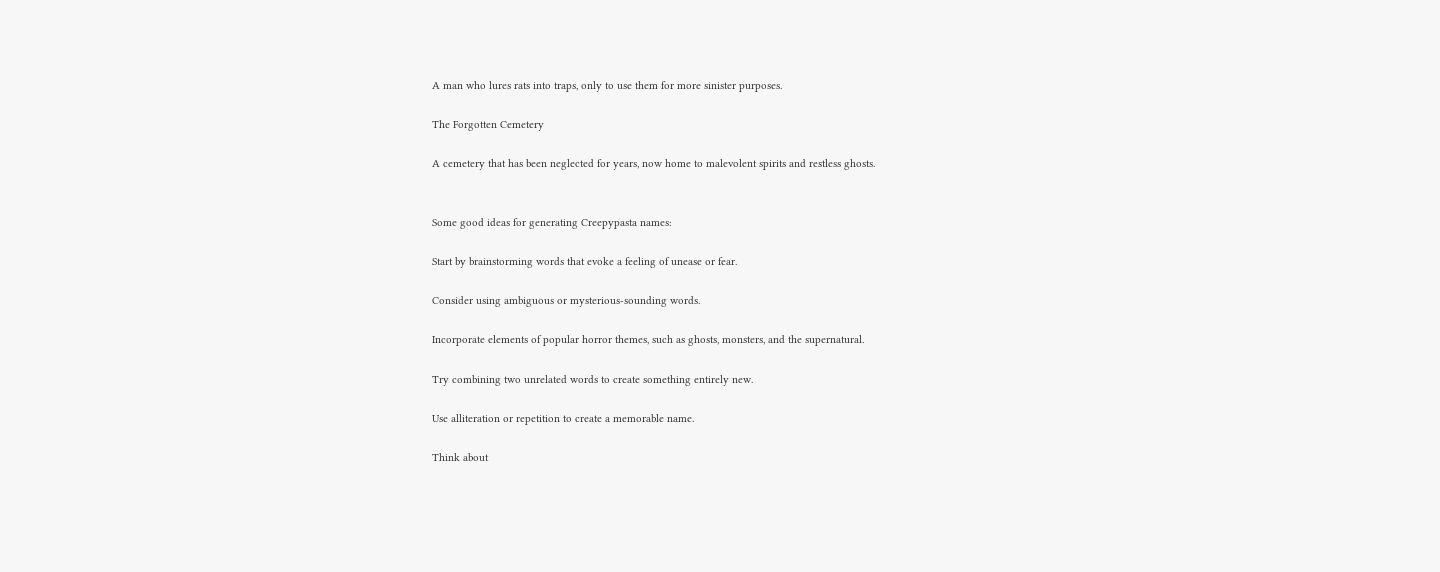A man who lures rats into traps, only to use them for more sinister purposes.

The Forgotten Cemetery

A cemetery that has been neglected for years, now home to malevolent spirits and restless ghosts.


Some good ideas for generating Creepypasta names:

Start by brainstorming words that evoke a feeling of unease or fear.

Consider using ambiguous or mysterious-sounding words.

Incorporate elements of popular horror themes, such as ghosts, monsters, and the supernatural.

Try combining two unrelated words to create something entirely new.

Use alliteration or repetition to create a memorable name.

Think about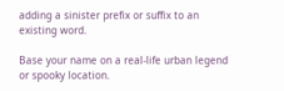adding a sinister prefix or suffix to an existing word.

Base your name on a real-life urban legend or spooky location.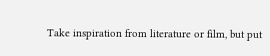Take inspiration from literature or film, but put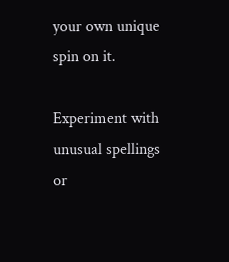your own unique spin on it.

Experiment with unusual spellings or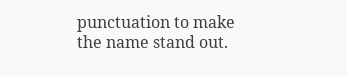punctuation to make the name stand out.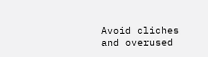Avoid cliches and overused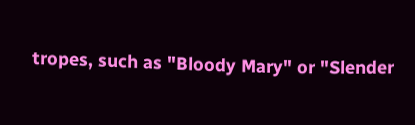tropes, such as "Bloody Mary" or "Slender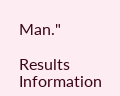Man."

Results Information